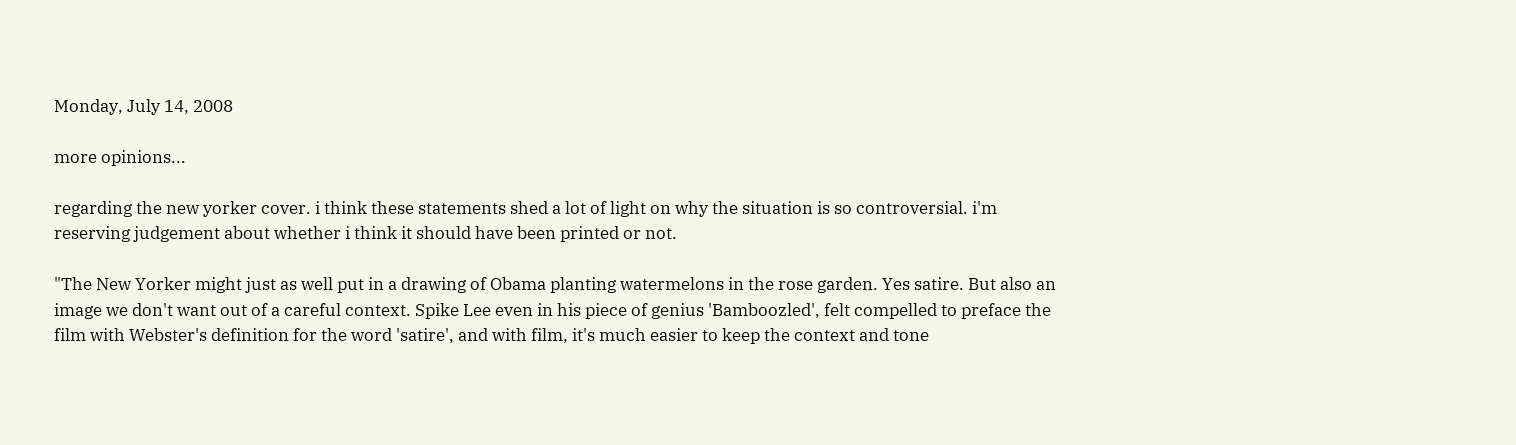Monday, July 14, 2008

more opinions...

regarding the new yorker cover. i think these statements shed a lot of light on why the situation is so controversial. i'm reserving judgement about whether i think it should have been printed or not.

"The New Yorker might just as well put in a drawing of Obama planting watermelons in the rose garden. Yes satire. But also an image we don't want out of a careful context. Spike Lee even in his piece of genius 'Bamboozled', felt compelled to preface the film with Webster's definition for the word 'satire', and with film, it's much easier to keep the context and tone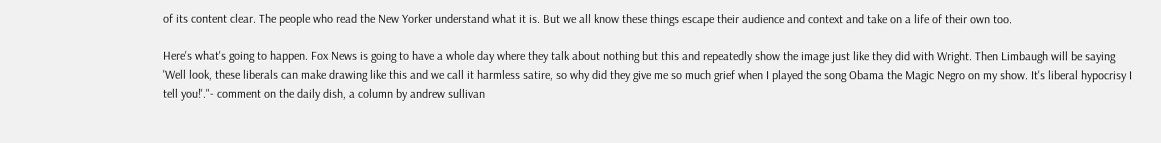of its content clear. The people who read the New Yorker understand what it is. But we all know these things escape their audience and context and take on a life of their own too.

Here's what's going to happen. Fox News is going to have a whole day where they talk about nothing but this and repeatedly show the image just like they did with Wright. Then Limbaugh will be saying 'Well look, these liberals can make drawing like this and we call it harmless satire, so why did they give me so much grief when I played the song Obama the Magic Negro on my show. It's liberal hypocrisy I tell you!'."- comment on the daily dish, a column by andrew sullivan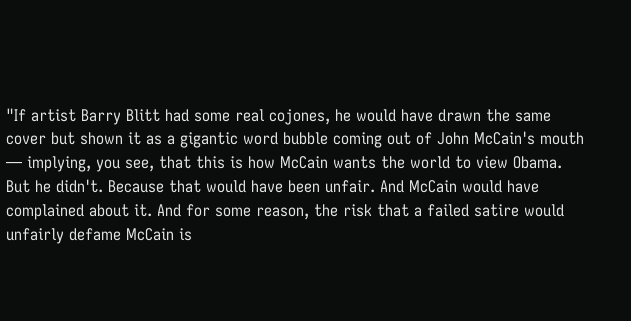"If artist Barry Blitt had some real cojones, he would have drawn the same cover but shown it as a gigantic word bubble coming out of John McCain's mouth — implying, you see, that this is how McCain wants the world to view Obama. But he didn't. Because that would have been unfair. And McCain would have complained about it. And for some reason, the risk that a failed satire would unfairly defame McCain is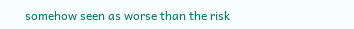somehow seen as worse than the risk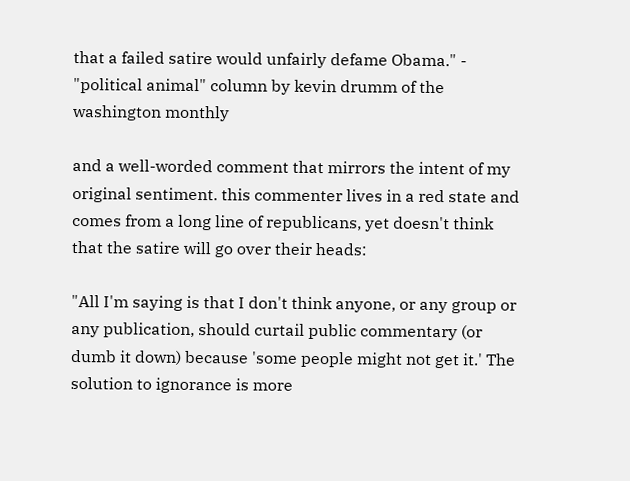that a failed satire would unfairly defame Obama." - "political animal" column by kevin drumm of the washington monthly

and a well-worded comment that mirrors the intent of my original sentiment. this commenter lives in a red state and comes from a long line of republicans, yet doesn't think that the satire will go over their heads:

"All I'm saying is that I don't think anyone, or any group or any publication, should curtail public commentary (or dumb it down) because 'some people might not get it.' The solution to ignorance is more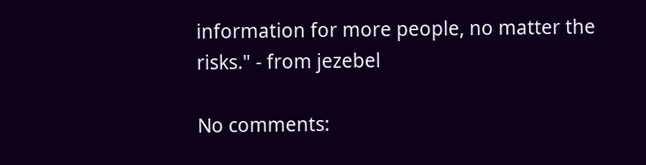information for more people, no matter the risks." - from jezebel

No comments: